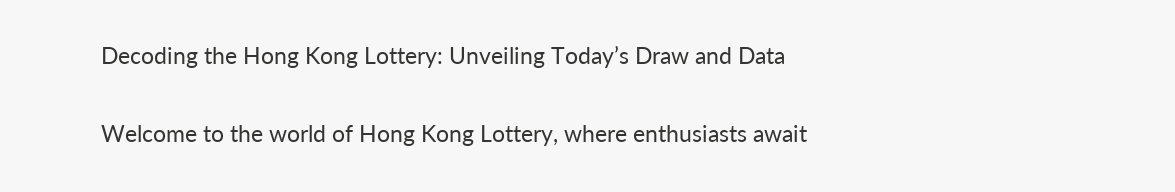Decoding the Hong Kong Lottery: Unveiling Today’s Draw and Data

Welcome to the world of Hong Kong Lottery, where enthusiasts await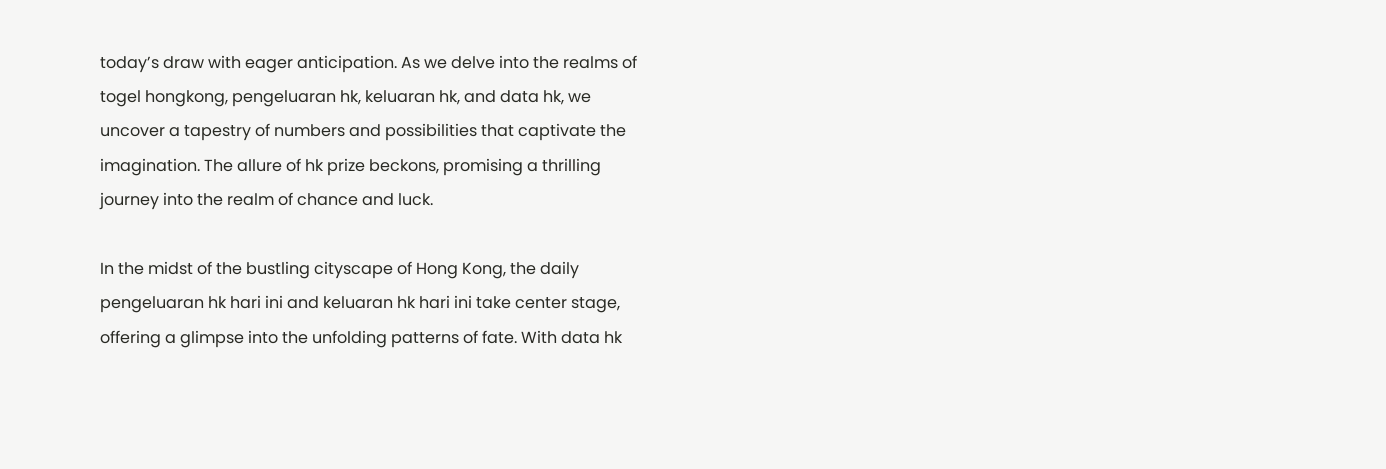today’s draw with eager anticipation. As we delve into the realms of togel hongkong, pengeluaran hk, keluaran hk, and data hk, we uncover a tapestry of numbers and possibilities that captivate the imagination. The allure of hk prize beckons, promising a thrilling journey into the realm of chance and luck.

In the midst of the bustling cityscape of Hong Kong, the daily pengeluaran hk hari ini and keluaran hk hari ini take center stage, offering a glimpse into the unfolding patterns of fate. With data hk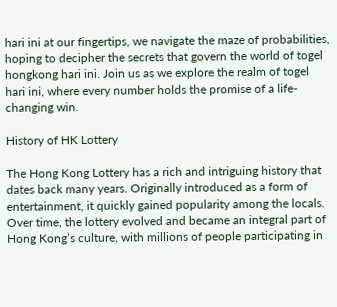hari ini at our fingertips, we navigate the maze of probabilities, hoping to decipher the secrets that govern the world of togel hongkong hari ini. Join us as we explore the realm of togel hari ini, where every number holds the promise of a life-changing win.

History of HK Lottery

The Hong Kong Lottery has a rich and intriguing history that dates back many years. Originally introduced as a form of entertainment, it quickly gained popularity among the locals. Over time, the lottery evolved and became an integral part of Hong Kong’s culture, with millions of people participating in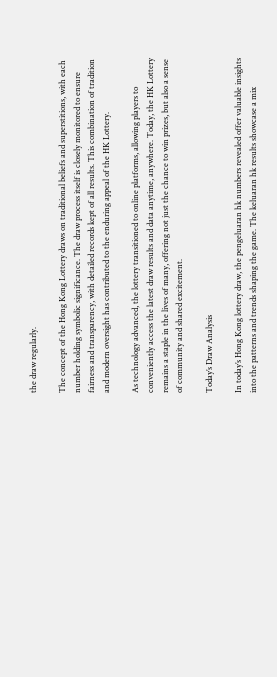the draw regularly.

The concept of the Hong Kong Lottery draws on traditional beliefs and superstitions, with each number holding symbolic significance. The draw process itself is closely monitored to ensure fairness and transparency, with detailed records kept of all results. This combination of tradition and modern oversight has contributed to the enduring appeal of the HK Lottery.

As technology advanced, the lottery transitioned to online platforms, allowing players to conveniently access the latest draw results and data anytime, anywhere. Today, the HK Lottery remains a staple in the lives of many, offering not just the chance to win prizes, but also a sense of community and shared excitement.

Today’s Draw Analysis

In today’s Hong Kong lottery draw, the pengeluaran hk numbers revealed offer valuable insights into the patterns and trends shaping the game. The keluaran hk results showcase a mix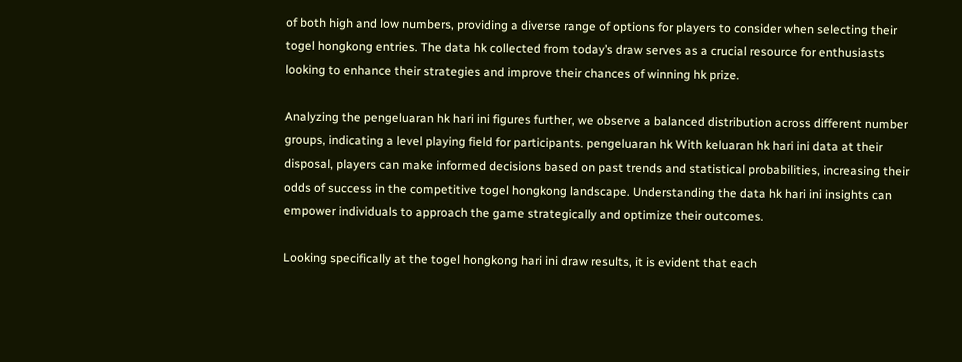of both high and low numbers, providing a diverse range of options for players to consider when selecting their togel hongkong entries. The data hk collected from today’s draw serves as a crucial resource for enthusiasts looking to enhance their strategies and improve their chances of winning hk prize.

Analyzing the pengeluaran hk hari ini figures further, we observe a balanced distribution across different number groups, indicating a level playing field for participants. pengeluaran hk With keluaran hk hari ini data at their disposal, players can make informed decisions based on past trends and statistical probabilities, increasing their odds of success in the competitive togel hongkong landscape. Understanding the data hk hari ini insights can empower individuals to approach the game strategically and optimize their outcomes.

Looking specifically at the togel hongkong hari ini draw results, it is evident that each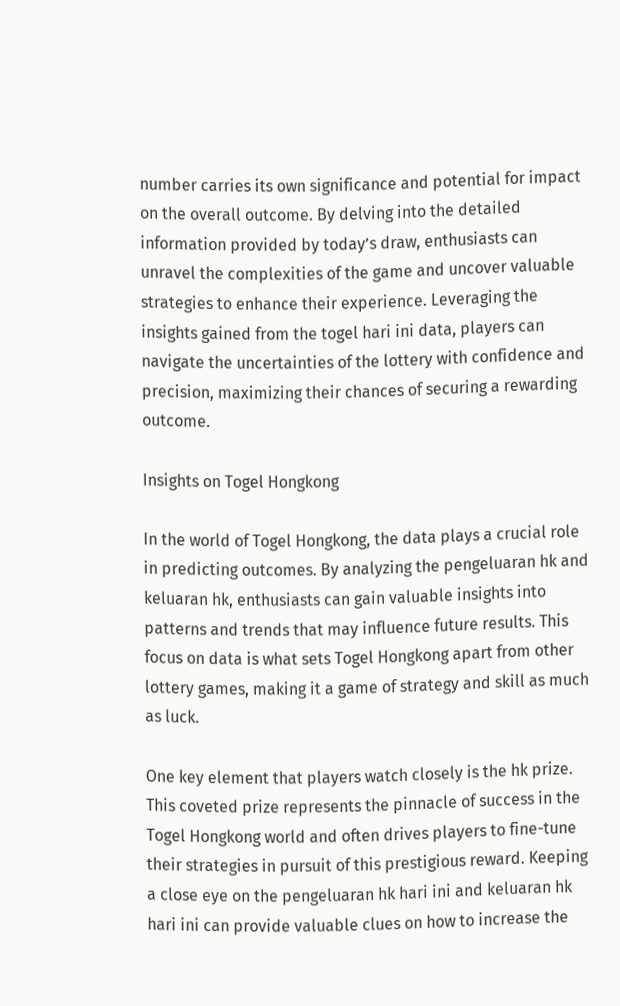number carries its own significance and potential for impact on the overall outcome. By delving into the detailed information provided by today’s draw, enthusiasts can unravel the complexities of the game and uncover valuable strategies to enhance their experience. Leveraging the insights gained from the togel hari ini data, players can navigate the uncertainties of the lottery with confidence and precision, maximizing their chances of securing a rewarding outcome.

Insights on Togel Hongkong

In the world of Togel Hongkong, the data plays a crucial role in predicting outcomes. By analyzing the pengeluaran hk and keluaran hk, enthusiasts can gain valuable insights into patterns and trends that may influence future results. This focus on data is what sets Togel Hongkong apart from other lottery games, making it a game of strategy and skill as much as luck.

One key element that players watch closely is the hk prize. This coveted prize represents the pinnacle of success in the Togel Hongkong world and often drives players to fine-tune their strategies in pursuit of this prestigious reward. Keeping a close eye on the pengeluaran hk hari ini and keluaran hk hari ini can provide valuable clues on how to increase the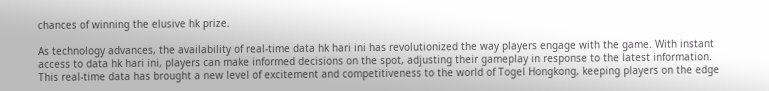chances of winning the elusive hk prize.

As technology advances, the availability of real-time data hk hari ini has revolutionized the way players engage with the game. With instant access to data hk hari ini, players can make informed decisions on the spot, adjusting their gameplay in response to the latest information. This real-time data has brought a new level of excitement and competitiveness to the world of Togel Hongkong, keeping players on the edge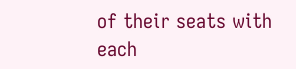of their seats with each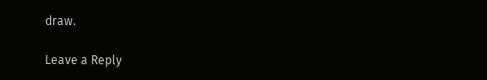draw.

Leave a Reply